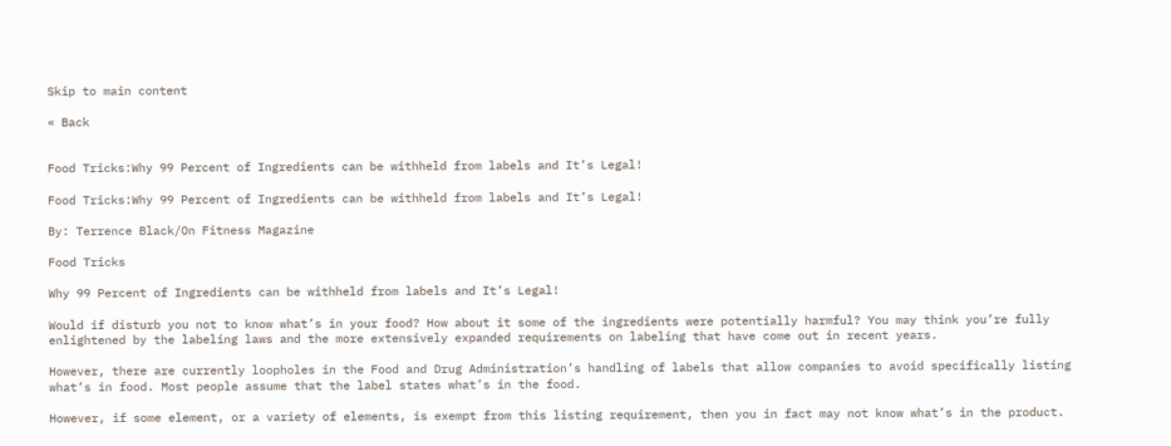Skip to main content

« Back


Food Tricks:Why 99 Percent of Ingredients can be withheld from labels and It’s Legal!

Food Tricks:Why 99 Percent of Ingredients can be withheld from labels and It’s Legal!

By: Terrence Black/On Fitness Magazine

Food Tricks

Why 99 Percent of Ingredients can be withheld from labels and It’s Legal!

Would if disturb you not to know what’s in your food? How about it some of the ingredients were potentially harmful? You may think you’re fully enlightened by the labeling laws and the more extensively expanded requirements on labeling that have come out in recent years.

However, there are currently loopholes in the Food and Drug Administration’s handling of labels that allow companies to avoid specifically listing what’s in food. Most people assume that the label states what’s in the food.

However, if some element, or a variety of elements, is exempt from this listing requirement, then you in fact may not know what’s in the product.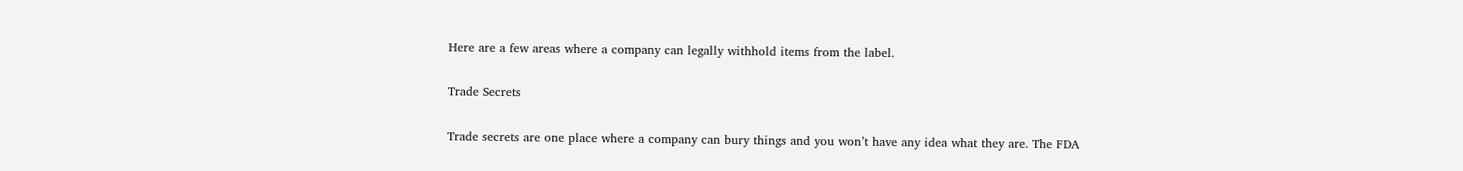Here are a few areas where a company can legally withhold items from the label.

Trade Secrets

Trade secrets are one place where a company can bury things and you won’t have any idea what they are. The FDA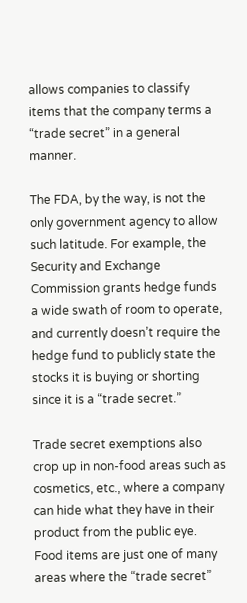allows companies to classify items that the company terms a “trade secret” in a general manner.

The FDA, by the way, is not the only government agency to allow such latitude. For example, the Security and Exchange Commission grants hedge funds a wide swath of room to operate, and currently doesn’t require the hedge fund to publicly state the stocks it is buying or shorting since it is a “trade secret.”

Trade secret exemptions also crop up in non-food areas such as cosmetics, etc., where a company can hide what they have in their product from the public eye. Food items are just one of many areas where the “trade secret”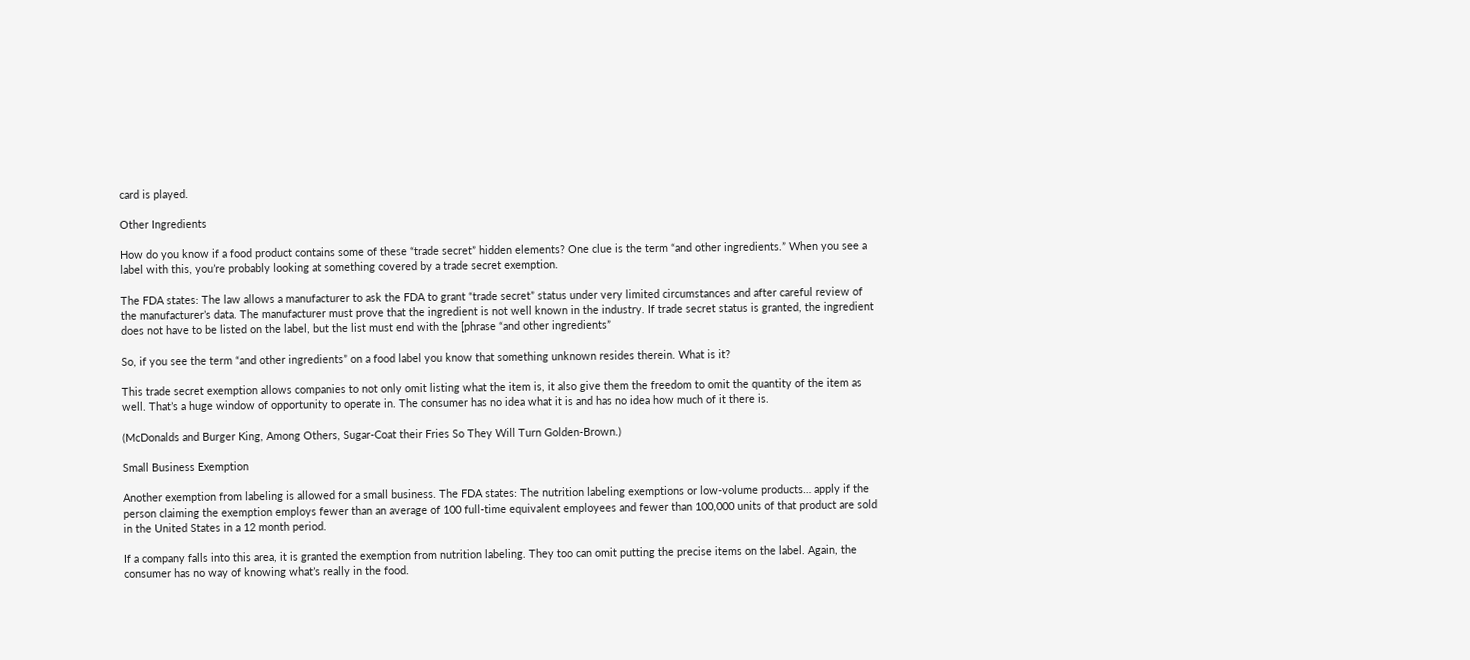card is played.

Other Ingredients

How do you know if a food product contains some of these “trade secret” hidden elements? One clue is the term “and other ingredients.” When you see a label with this, you’re probably looking at something covered by a trade secret exemption.

The FDA states: The law allows a manufacturer to ask the FDA to grant “trade secret” status under very limited circumstances and after careful review of the manufacturer’s data. The manufacturer must prove that the ingredient is not well known in the industry. If trade secret status is granted, the ingredient does not have to be listed on the label, but the list must end with the [phrase “and other ingredients”

So, if you see the term “and other ingredients” on a food label you know that something unknown resides therein. What is it?

This trade secret exemption allows companies to not only omit listing what the item is, it also give them the freedom to omit the quantity of the item as well. That’s a huge window of opportunity to operate in. The consumer has no idea what it is and has no idea how much of it there is.

(McDonalds and Burger King, Among Others, Sugar-Coat their Fries So They Will Turn Golden-Brown.)

Small Business Exemption

Another exemption from labeling is allowed for a small business. The FDA states: The nutrition labeling exemptions or low-volume products… apply if the person claiming the exemption employs fewer than an average of 100 full-time equivalent employees and fewer than 100,000 units of that product are sold in the United States in a 12 month period.

If a company falls into this area, it is granted the exemption from nutrition labeling. They too can omit putting the precise items on the label. Again, the consumer has no way of knowing what’s really in the food.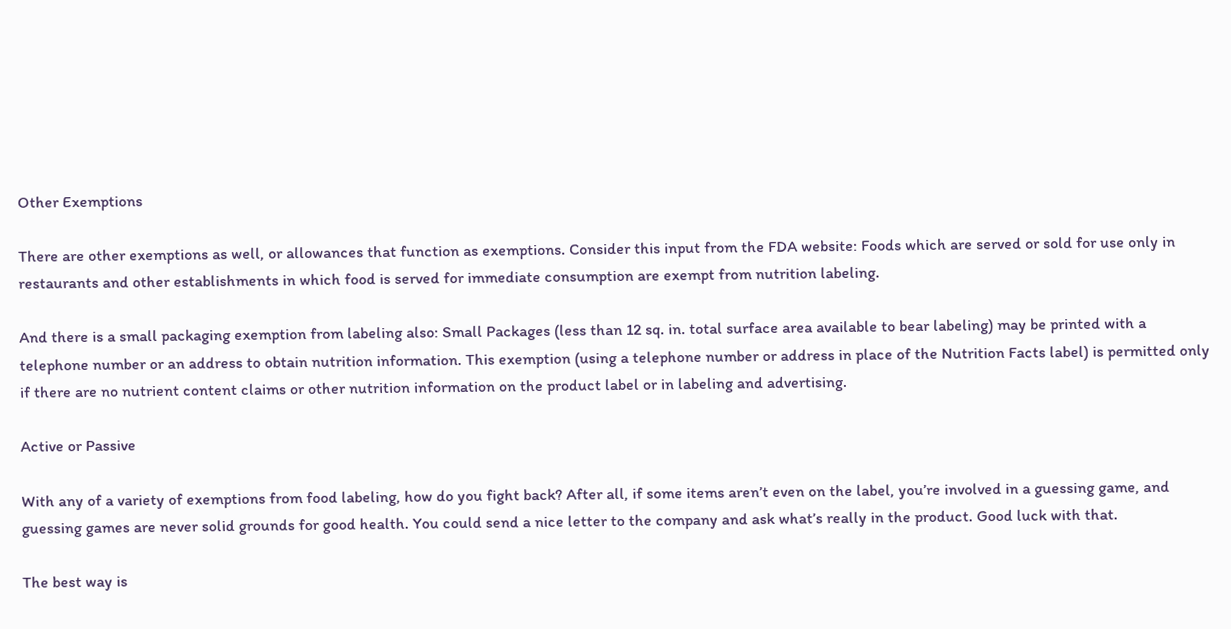Other Exemptions

There are other exemptions as well, or allowances that function as exemptions. Consider this input from the FDA website: Foods which are served or sold for use only in restaurants and other establishments in which food is served for immediate consumption are exempt from nutrition labeling.

And there is a small packaging exemption from labeling also: Small Packages (less than 12 sq. in. total surface area available to bear labeling) may be printed with a telephone number or an address to obtain nutrition information. This exemption (using a telephone number or address in place of the Nutrition Facts label) is permitted only if there are no nutrient content claims or other nutrition information on the product label or in labeling and advertising.

Active or Passive

With any of a variety of exemptions from food labeling, how do you fight back? After all, if some items aren’t even on the label, you’re involved in a guessing game, and guessing games are never solid grounds for good health. You could send a nice letter to the company and ask what’s really in the product. Good luck with that.

The best way is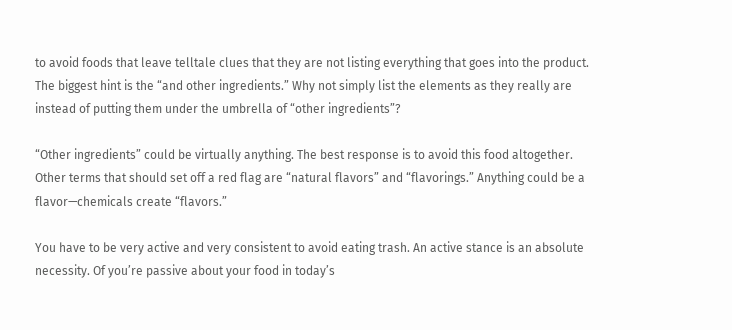to avoid foods that leave telltale clues that they are not listing everything that goes into the product. The biggest hint is the “and other ingredients.” Why not simply list the elements as they really are instead of putting them under the umbrella of “other ingredients”?

“Other ingredients” could be virtually anything. The best response is to avoid this food altogether. Other terms that should set off a red flag are “natural flavors” and “flavorings.” Anything could be a flavor—chemicals create “flavors.”

You have to be very active and very consistent to avoid eating trash. An active stance is an absolute necessity. Of you’re passive about your food in today’s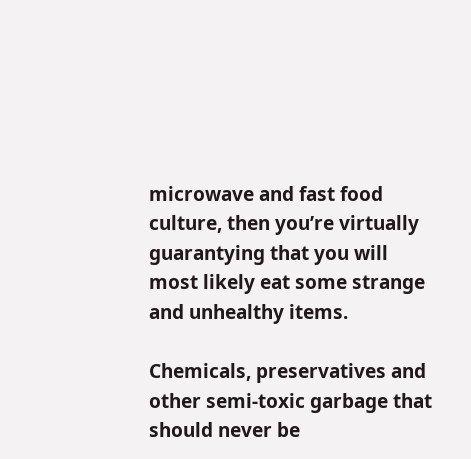microwave and fast food culture, then you’re virtually guarantying that you will most likely eat some strange and unhealthy items.

Chemicals, preservatives and other semi-toxic garbage that should never be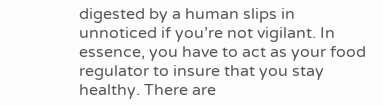digested by a human slips in unnoticed if you’re not vigilant. In essence, you have to act as your food regulator to insure that you stay healthy. There are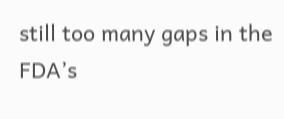still too many gaps in the FDA’s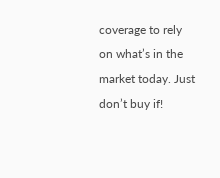coverage to rely on what’s in the market today. Just don’t buy if!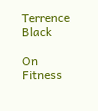Terrence Black

On Fitness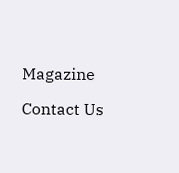Magazine

Contact Us